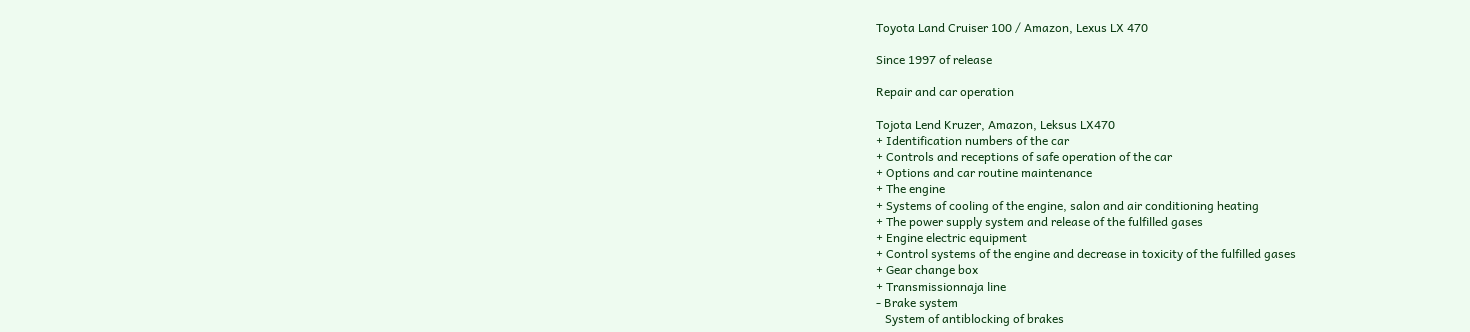Toyota Land Cruiser 100 / Amazon, Lexus LX 470

Since 1997 of release

Repair and car operation

Tojota Lend Kruzer, Amazon, Leksus LX470
+ Identification numbers of the car
+ Controls and receptions of safe operation of the car
+ Options and car routine maintenance
+ The engine
+ Systems of cooling of the engine, salon and air conditioning heating
+ The power supply system and release of the fulfilled gases
+ Engine electric equipment
+ Control systems of the engine and decrease in toxicity of the fulfilled gases
+ Gear change box
+ Transmissionnaja line
- Brake system
   System of antiblocking of brakes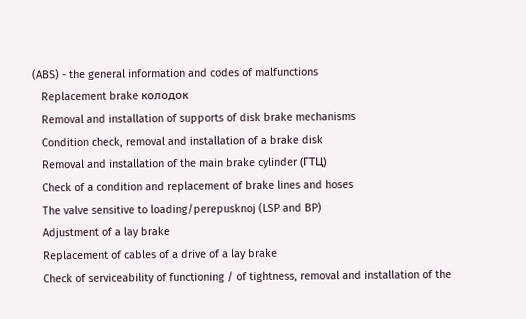(ABS) - the general information and codes of malfunctions
   Replacement brake колодок
   Removal and installation of supports of disk brake mechanisms
   Condition check, removal and installation of a brake disk
   Removal and installation of the main brake cylinder (ГТЦ)
   Check of a condition and replacement of brake lines and hoses
   The valve sensitive to loading/perepusknoj (LSP and BP)
   Adjustment of a lay brake
   Replacement of cables of a drive of a lay brake
   Check of serviceability of functioning / of tightness, removal and installation of the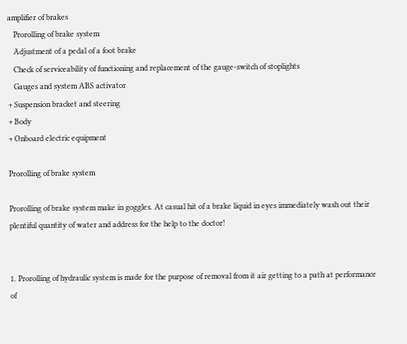amplifier of brakes
   Prorolling of brake system
   Adjustment of a pedal of a foot brake
   Check of serviceability of functioning and replacement of the gauge-switch of stoplights
   Gauges and system ABS activator
+ Suspension bracket and steering
+ Body
+ Onboard electric equipment

Prorolling of brake system

Prorolling of brake system make in goggles. At casual hit of a brake liquid in eyes immediately wash out their plentiful quantity of water and address for the help to the doctor!


1. Prorolling of hydraulic system is made for the purpose of removal from it air getting to a path at performance of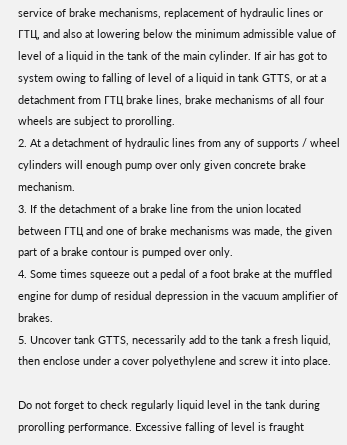service of brake mechanisms, replacement of hydraulic lines or ГТЦ, and also at lowering below the minimum admissible value of level of a liquid in the tank of the main cylinder. If air has got to system owing to falling of level of a liquid in tank GTTS, or at a detachment from ГТЦ brake lines, brake mechanisms of all four wheels are subject to prorolling.
2. At a detachment of hydraulic lines from any of supports / wheel cylinders will enough pump over only given concrete brake mechanism.
3. If the detachment of a brake line from the union located between ГТЦ and one of brake mechanisms was made, the given part of a brake contour is pumped over only.
4. Some times squeeze out a pedal of a foot brake at the muffled engine for dump of residual depression in the vacuum amplifier of brakes.
5. Uncover tank GTTS, necessarily add to the tank a fresh liquid, then enclose under a cover polyethylene and screw it into place.

Do not forget to check regularly liquid level in the tank during prorolling performance. Excessive falling of level is fraught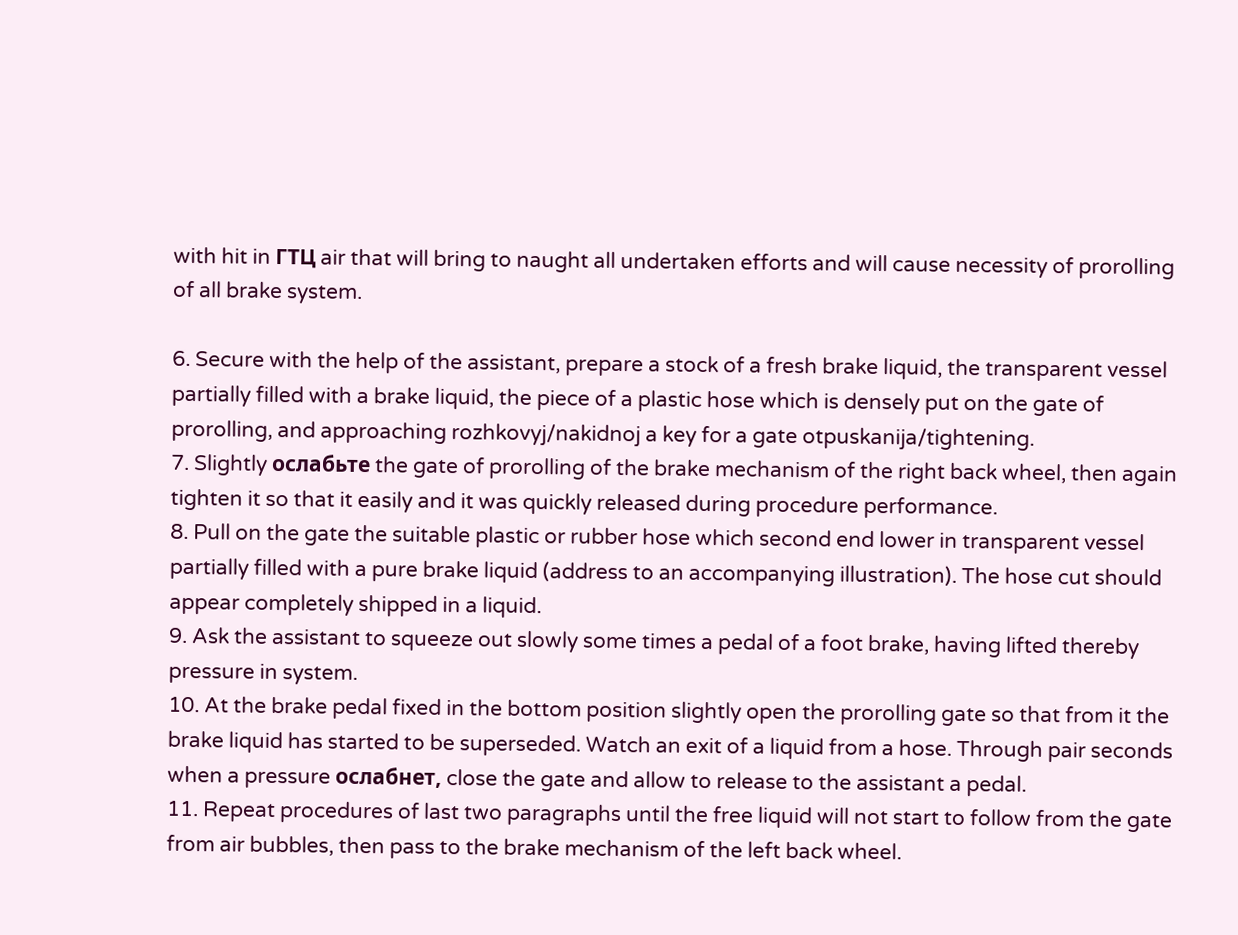with hit in ГТЦ air that will bring to naught all undertaken efforts and will cause necessity of prorolling of all brake system.

6. Secure with the help of the assistant, prepare a stock of a fresh brake liquid, the transparent vessel partially filled with a brake liquid, the piece of a plastic hose which is densely put on the gate of prorolling, and approaching rozhkovyj/nakidnoj a key for a gate otpuskanija/tightening.
7. Slightly ослабьте the gate of prorolling of the brake mechanism of the right back wheel, then again tighten it so that it easily and it was quickly released during procedure performance.
8. Pull on the gate the suitable plastic or rubber hose which second end lower in transparent vessel partially filled with a pure brake liquid (address to an accompanying illustration). The hose cut should appear completely shipped in a liquid.
9. Ask the assistant to squeeze out slowly some times a pedal of a foot brake, having lifted thereby pressure in system.
10. At the brake pedal fixed in the bottom position slightly open the prorolling gate so that from it the brake liquid has started to be superseded. Watch an exit of a liquid from a hose. Through pair seconds when a pressure ослабнет, close the gate and allow to release to the assistant a pedal.
11. Repeat procedures of last two paragraphs until the free liquid will not start to follow from the gate from air bubbles, then pass to the brake mechanism of the left back wheel.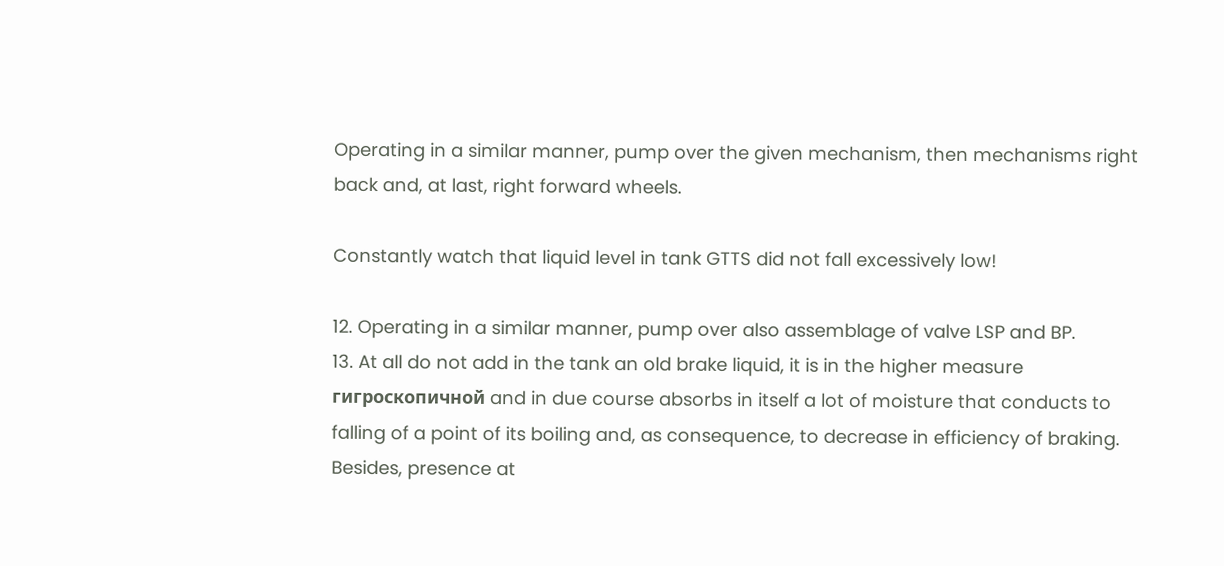Operating in a similar manner, pump over the given mechanism, then mechanisms right back and, at last, right forward wheels.

Constantly watch that liquid level in tank GTTS did not fall excessively low!

12. Operating in a similar manner, pump over also assemblage of valve LSP and BP.
13. At all do not add in the tank an old brake liquid, it is in the higher measure гигроскопичной and in due course absorbs in itself a lot of moisture that conducts to falling of a point of its boiling and, as consequence, to decrease in efficiency of braking. Besides, presence at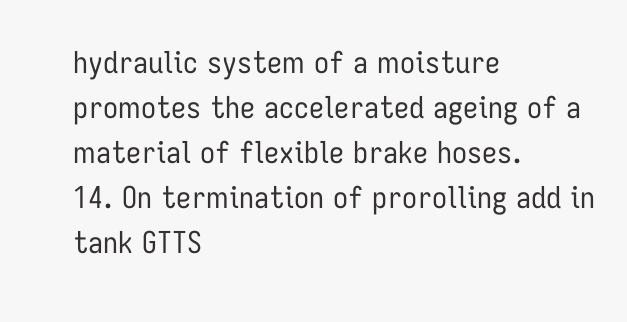hydraulic system of a moisture promotes the accelerated ageing of a material of flexible brake hoses.
14. On termination of prorolling add in tank GTTS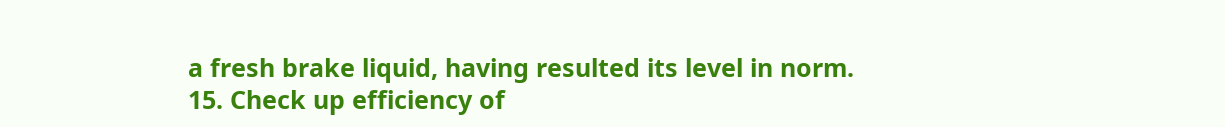a fresh brake liquid, having resulted its level in norm.
15. Check up efficiency of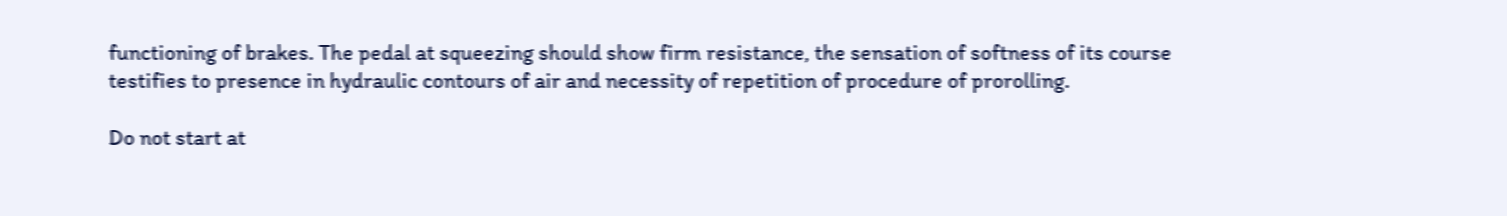functioning of brakes. The pedal at squeezing should show firm resistance, the sensation of softness of its course testifies to presence in hydraulic contours of air and necessity of repetition of procedure of prorolling.

Do not start at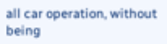all car operation, without being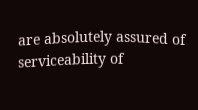are absolutely assured of serviceability of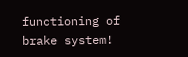functioning of brake system!